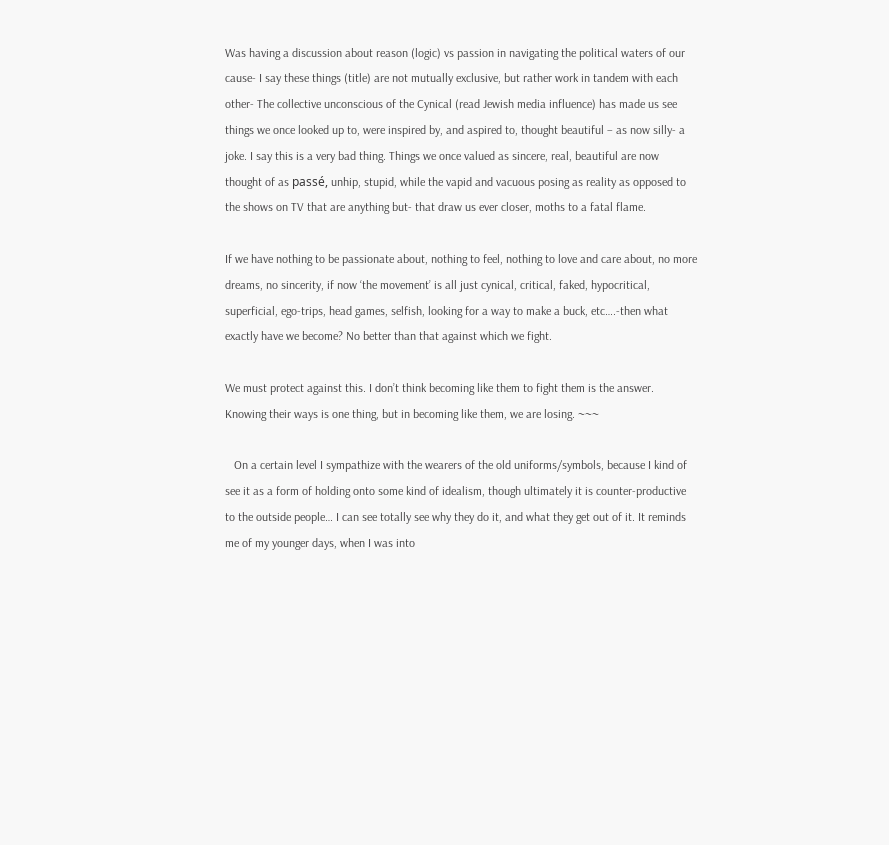Was having a discussion about reason (logic) vs passion in navigating the political waters of our cause- I say these things (title) are not mutually exclusive, but rather work in tandem with each other- The collective unconscious of the Cynical (read Jewish media influence) has made us see things we once looked up to, were inspired by, and aspired to, thought beautiful – as now silly- a joke. I say this is a very bad thing. Things we once valued as sincere, real, beautiful are now thought of as passé, unhip, stupid, while the vapid and vacuous posing as reality as opposed to the shows on TV that are anything but- that draw us ever closer, moths to a fatal flame.

If we have nothing to be passionate about, nothing to feel, nothing to love and care about, no more dreams, no sincerity, if now ‘the movement’ is all just cynical, critical, faked, hypocritical, superficial, ego-trips, head games, selfish, looking for a way to make a buck, etc….-then what exactly have we become? No better than that against which we fight.

We must protect against this. I don’t think becoming like them to fight them is the answer. Knowing their ways is one thing, but in becoming like them, we are losing. ~~~

   On a certain level I sympathize with the wearers of the old uniforms/symbols, because I kind of see it as a form of holding onto some kind of idealism, though ultimately it is counter-productive to the outside people… I can see totally see why they do it, and what they get out of it. It reminds me of my younger days, when I was into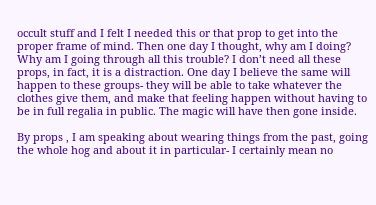occult stuff and I felt I needed this or that prop to get into the proper frame of mind. Then one day I thought, why am I doing? Why am I going through all this trouble? I don’t need all these props, in fact, it is a distraction. One day I believe the same will happen to these groups- they will be able to take whatever the clothes give them, and make that feeling happen without having to be in full regalia in public. The magic will have then gone inside.

By props , I am speaking about wearing things from the past, going the whole hog and about it in particular- I certainly mean no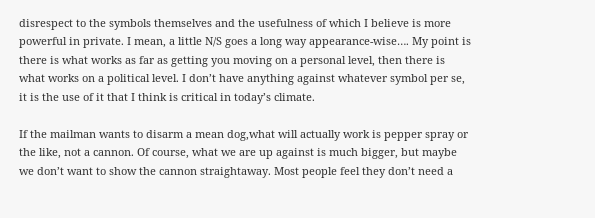disrespect to the symbols themselves and the usefulness of which I believe is more powerful in private. I mean, a little N/S goes a long way appearance-wise…. My point is there is what works as far as getting you moving on a personal level, then there is what works on a political level. I don’t have anything against whatever symbol per se, it is the use of it that I think is critical in today’s climate.

If the mailman wants to disarm a mean dog,what will actually work is pepper spray or the like, not a cannon. Of course, what we are up against is much bigger, but maybe we don’t want to show the cannon straightaway. Most people feel they don’t need a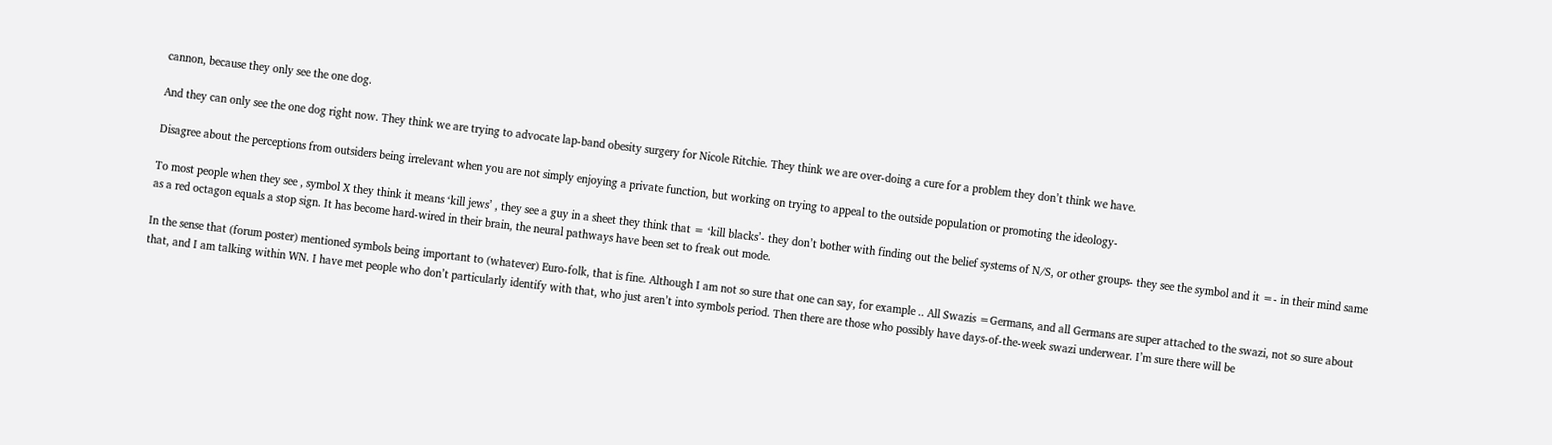cannon, because they only see the one dog.

And they can only see the one dog right now. They think we are trying to advocate lap-band obesity surgery for Nicole Ritchie. They think we are over-doing a cure for a problem they don’t think we have.

Disagree about the perceptions from outsiders being irrelevant when you are not simply enjoying a private function, but working on trying to appeal to the outside population or promoting the ideology-

To most people when they see , symbol X they think it means ‘kill jews’ , they see a guy in a sheet they think that = ‘kill blacks’- they don’t bother with finding out the belief systems of N/S, or other groups- they see the symbol and it =- in their mind same as a red octagon equals a stop sign. It has become hard-wired in their brain, the neural pathways have been set to freak out mode.

In the sense that (forum poster) mentioned symbols being important to (whatever) Euro-folk, that is fine. Although I am not so sure that one can say, for example .. All Swazis =Germans, and all Germans are super attached to the swazi, not so sure about that, and I am talking within WN. I have met people who don’t particularly identify with that, who just aren’t into symbols period. Then there are those who possibly have days-of-the-week swazi underwear. I’m sure there will be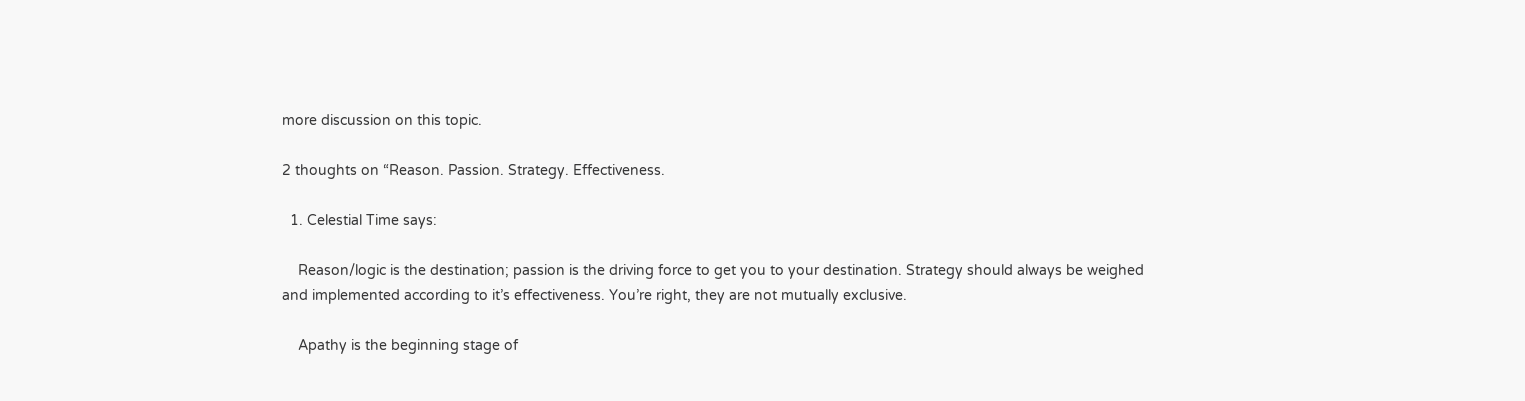more discussion on this topic.

2 thoughts on “Reason. Passion. Strategy. Effectiveness.

  1. Celestial Time says:

    Reason/logic is the destination; passion is the driving force to get you to your destination. Strategy should always be weighed and implemented according to it’s effectiveness. You’re right, they are not mutually exclusive.

    Apathy is the beginning stage of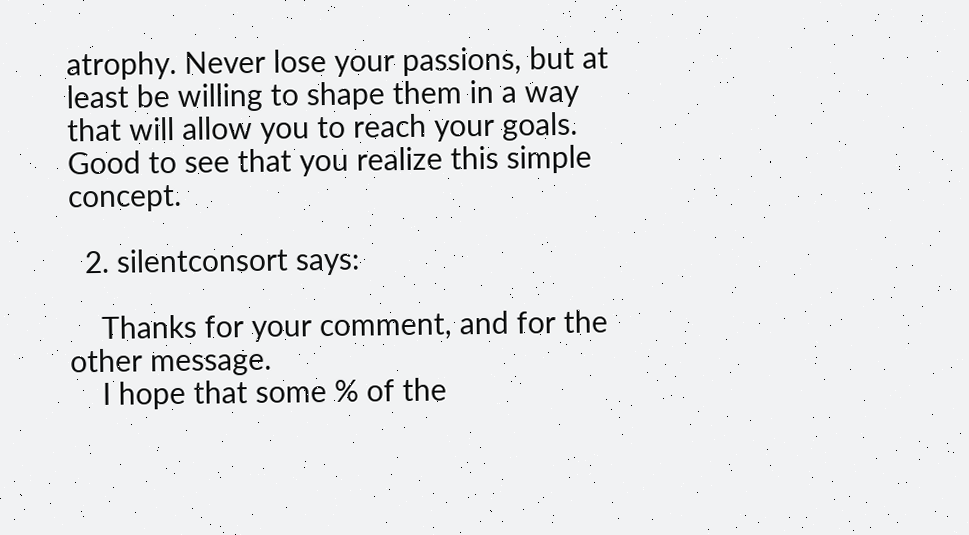atrophy. Never lose your passions, but at least be willing to shape them in a way that will allow you to reach your goals. Good to see that you realize this simple concept.

  2. silentconsort says:

    Thanks for your comment, and for the other message.
    I hope that some % of the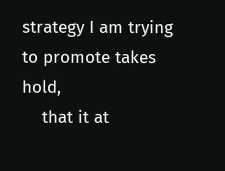strategy I am trying to promote takes hold,
    that it at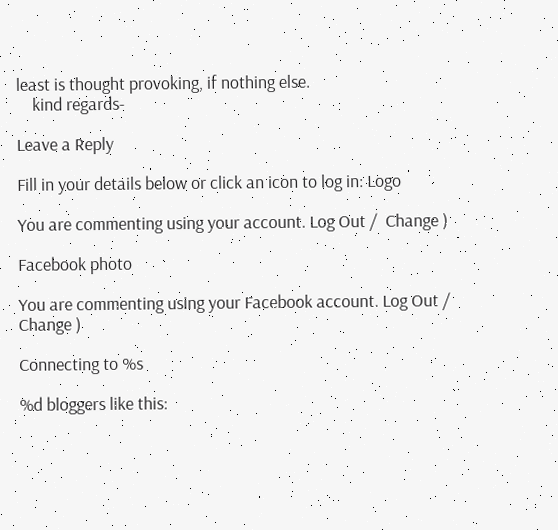least is thought provoking, if nothing else.
    kind regards-

Leave a Reply

Fill in your details below or click an icon to log in: Logo

You are commenting using your account. Log Out /  Change )

Facebook photo

You are commenting using your Facebook account. Log Out /  Change )

Connecting to %s

%d bloggers like this: